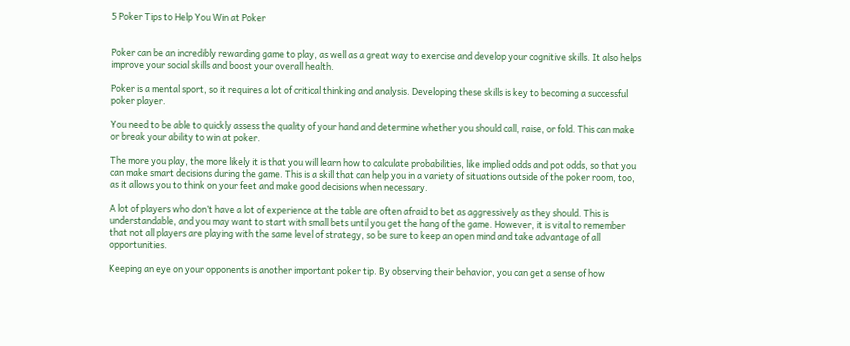5 Poker Tips to Help You Win at Poker


Poker can be an incredibly rewarding game to play, as well as a great way to exercise and develop your cognitive skills. It also helps improve your social skills and boost your overall health.

Poker is a mental sport, so it requires a lot of critical thinking and analysis. Developing these skills is key to becoming a successful poker player.

You need to be able to quickly assess the quality of your hand and determine whether you should call, raise, or fold. This can make or break your ability to win at poker.

The more you play, the more likely it is that you will learn how to calculate probabilities, like implied odds and pot odds, so that you can make smart decisions during the game. This is a skill that can help you in a variety of situations outside of the poker room, too, as it allows you to think on your feet and make good decisions when necessary.

A lot of players who don’t have a lot of experience at the table are often afraid to bet as aggressively as they should. This is understandable, and you may want to start with small bets until you get the hang of the game. However, it is vital to remember that not all players are playing with the same level of strategy, so be sure to keep an open mind and take advantage of all opportunities.

Keeping an eye on your opponents is another important poker tip. By observing their behavior, you can get a sense of how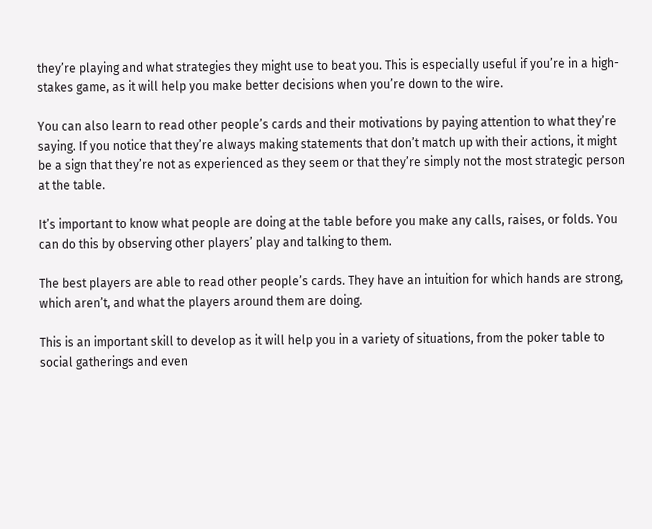they’re playing and what strategies they might use to beat you. This is especially useful if you’re in a high-stakes game, as it will help you make better decisions when you’re down to the wire.

You can also learn to read other people’s cards and their motivations by paying attention to what they’re saying. If you notice that they’re always making statements that don’t match up with their actions, it might be a sign that they’re not as experienced as they seem or that they’re simply not the most strategic person at the table.

It’s important to know what people are doing at the table before you make any calls, raises, or folds. You can do this by observing other players’ play and talking to them.

The best players are able to read other people’s cards. They have an intuition for which hands are strong, which aren’t, and what the players around them are doing.

This is an important skill to develop as it will help you in a variety of situations, from the poker table to social gatherings and even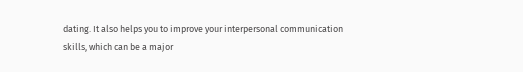dating. It also helps you to improve your interpersonal communication skills, which can be a major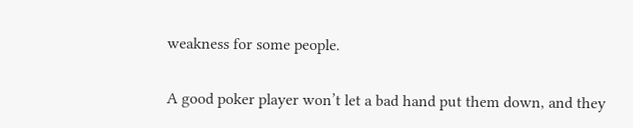weakness for some people.

A good poker player won’t let a bad hand put them down, and they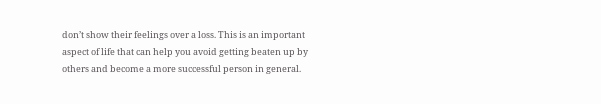don’t show their feelings over a loss. This is an important aspect of life that can help you avoid getting beaten up by others and become a more successful person in general.